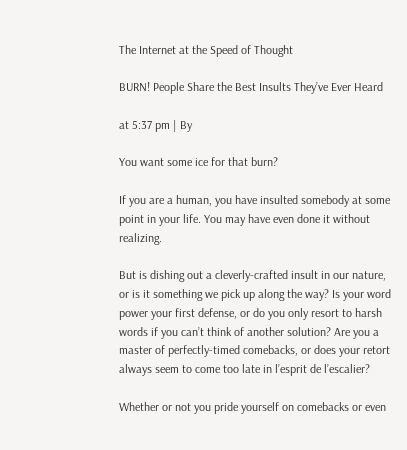The Internet at the Speed of Thought

BURN! People Share the Best Insults They’ve Ever Heard

at 5:37 pm | By

You want some ice for that burn?

If you are a human, you have insulted somebody at some point in your life. You may have even done it without realizing.

But is dishing out a cleverly-crafted insult in our nature, or is it something we pick up along the way? Is your word power your first defense, or do you only resort to harsh words if you can’t think of another solution? Are you a master of perfectly-timed comebacks, or does your retort always seem to come too late in l’esprit de l’escalier?

Whether or not you pride yourself on comebacks or even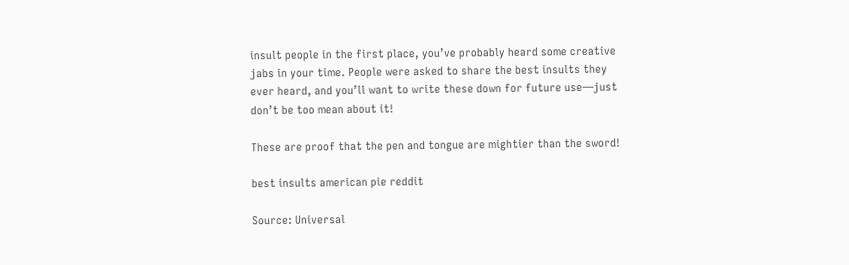insult people in the first place, you’ve probably heard some creative jabs in your time. People were asked to share the best insults they ever heard, and you’ll want to write these down for future use—just don’t be too mean about it!

These are proof that the pen and tongue are mightier than the sword!

best insults american pie reddit

Source: Universal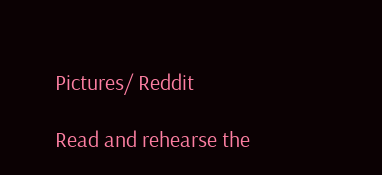Pictures/ Reddit

Read and rehearse the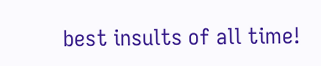best insults of all time!